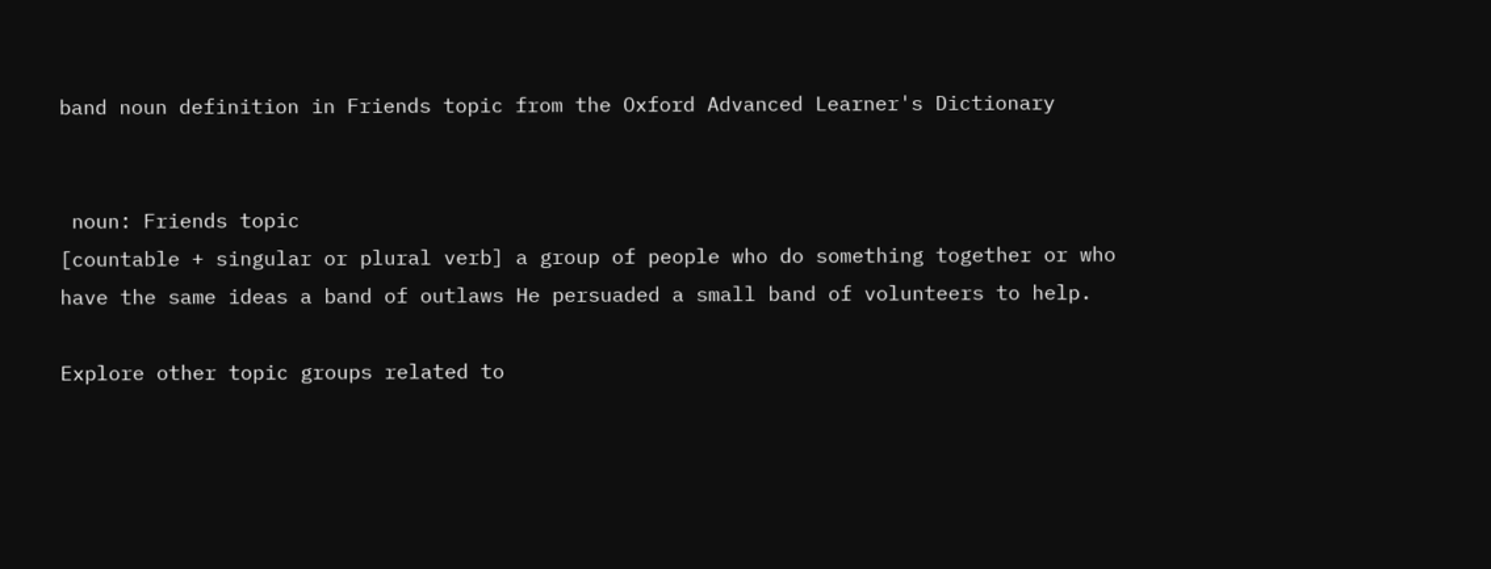band noun definition in Friends topic from the Oxford Advanced Learner's Dictionary


 noun: Friends topic
[countable + singular or plural verb] a group of people who do something together or who have the same ideas a band of outlaws He persuaded a small band of volunteers to help.

Explore other topic groups related to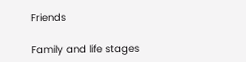Friends

Family and life stages